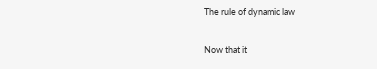The rule of dynamic law

Now that it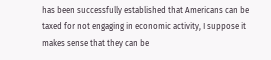has been successfully established that Americans can be taxed for not engaging in economic activity, I suppose it makes sense that they can be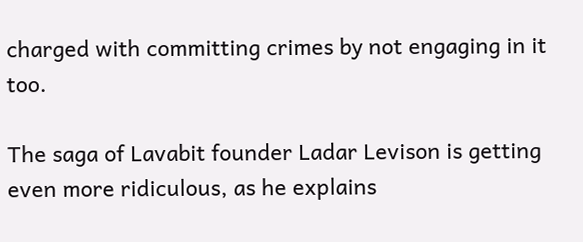charged with committing crimes by not engaging in it too.

The saga of Lavabit founder Ladar Levison is getting even more ridiculous, as he explains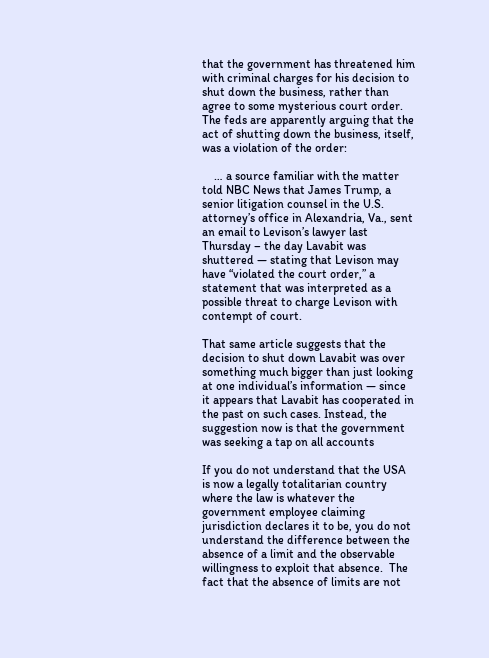that the government has threatened him with criminal charges for his decision to shut down the business, rather than agree to some mysterious court order. The feds are apparently arguing that the act of shutting down the business, itself, was a violation of the order:

    … a source familiar with the matter told NBC News that James Trump, a senior litigation counsel in the U.S. attorney’s office in Alexandria, Va., sent an email to Levison’s lawyer last Thursday – the day Lavabit was shuttered — stating that Levison may have “violated the court order,” a statement that was interpreted as a possible threat to charge Levison with contempt of court.

That same article suggests that the decision to shut down Lavabit was over something much bigger than just looking at one individual’s information — since it appears that Lavabit has cooperated in the past on such cases. Instead, the suggestion now is that the government was seeking a tap on all accounts

If you do not understand that the USA is now a legally totalitarian country where the law is whatever the government employee claiming jurisdiction declares it to be, you do not understand the difference between the absence of a limit and the observable willingness to exploit that absence.  The fact that the absence of limits are not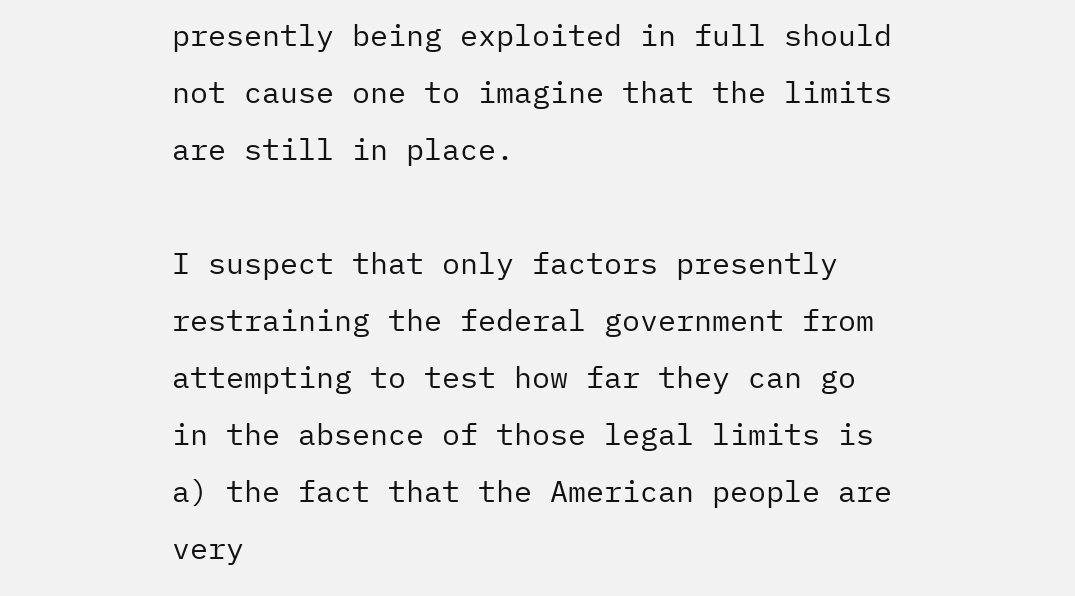presently being exploited in full should not cause one to imagine that the limits are still in place.

I suspect that only factors presently restraining the federal government from attempting to test how far they can go in the absence of those legal limits is a) the fact that the American people are very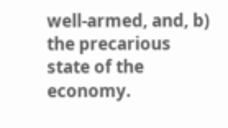well-armed, and, b) the precarious state of the economy.